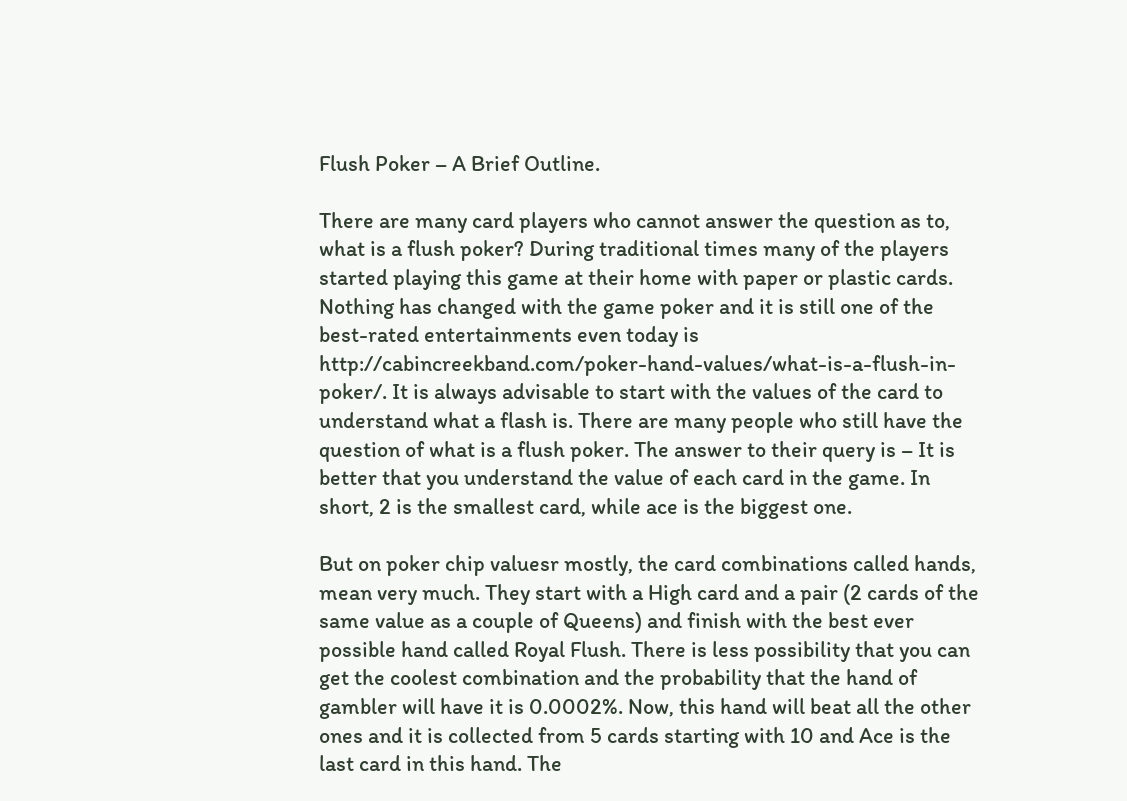Flush Poker – A Brief Outline.

There are many card players who cannot answer the question as to, what is a flush poker? During traditional times many of the players started playing this game at their home with paper or plastic cards. Nothing has changed with the game poker and it is still one of the best-rated entertainments even today is http://cabincreekband.com/poker-hand-values/what-is-a-flush-in-poker/. It is always advisable to start with the values of the card to understand what a flash is. There are many people who still have the question of what is a flush poker. The answer to their query is – It is better that you understand the value of each card in the game. In short, 2 is the smallest card, while ace is the biggest one.

But on poker chip valuesr mostly, the card combinations called hands, mean very much. They start with a High card and a pair (2 cards of the same value as a couple of Queens) and finish with the best ever possible hand called Royal Flush. There is less possibility that you can get the coolest combination and the probability that the hand of gambler will have it is 0.0002%. Now, this hand will beat all the other ones and it is collected from 5 cards starting with 10 and Ace is the last card in this hand. The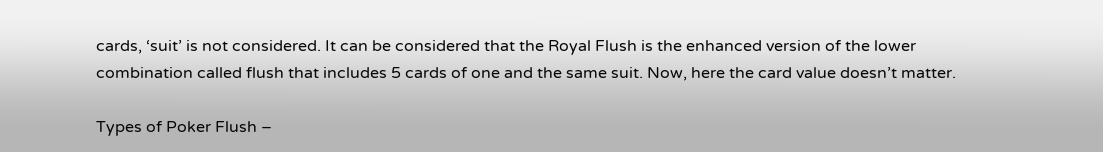cards, ‘suit’ is not considered. It can be considered that the Royal Flush is the enhanced version of the lower combination called flush that includes 5 cards of one and the same suit. Now, here the card value doesn’t matter.

Types of Poker Flush –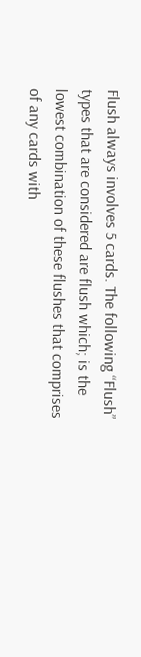Flush always involves 5 cards. The following “Flush” types that are considered are flush which; is the lowest combination of these flushes that comprises of any cards with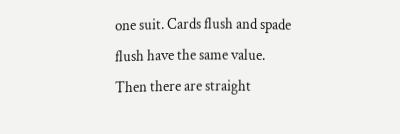one suit. Cards flush and spade flush have the same value. Then there are straight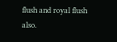flush and royal flush also.